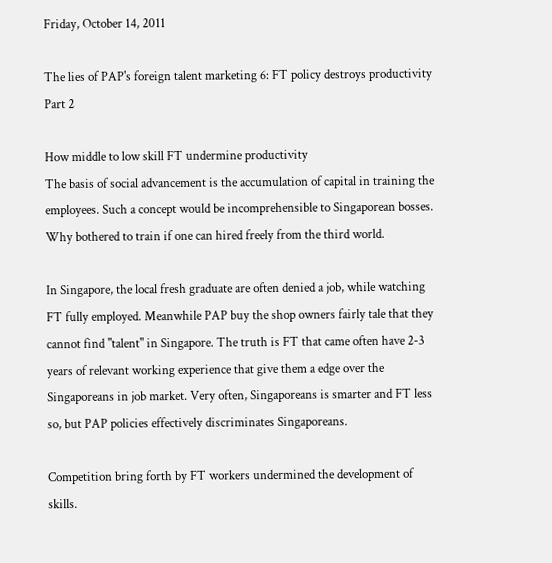Friday, October 14, 2011

The lies of PAP's foreign talent marketing 6: FT policy destroys productivity Part 2

How middle to low skill FT undermine productivity
The basis of social advancement is the accumulation of capital in training the employees. Such a concept would be incomprehensible to Singaporean bosses. Why bothered to train if one can hired freely from the third world.

In Singapore, the local fresh graduate are often denied a job, while watching FT fully employed. Meanwhile PAP buy the shop owners fairly tale that they cannot find "talent" in Singapore. The truth is FT that came often have 2-3 years of relevant working experience that give them a edge over the Singaporeans in job market. Very often, Singaporeans is smarter and FT less so, but PAP policies effectively discriminates Singaporeans.

Competition bring forth by FT workers undermined the development of skills.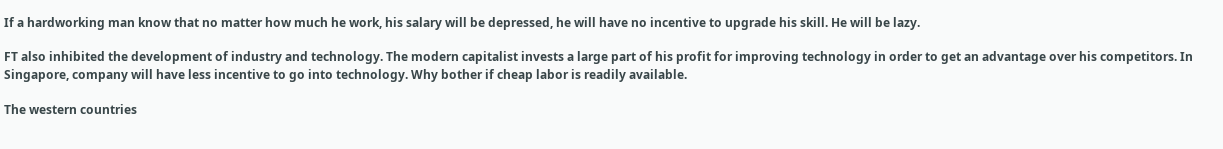If a hardworking man know that no matter how much he work, his salary will be depressed, he will have no incentive to upgrade his skill. He will be lazy.

FT also inhibited the development of industry and technology. The modern capitalist invests a large part of his profit for improving technology in order to get an advantage over his competitors. In Singapore, company will have less incentive to go into technology. Why bother if cheap labor is readily available.

The western countries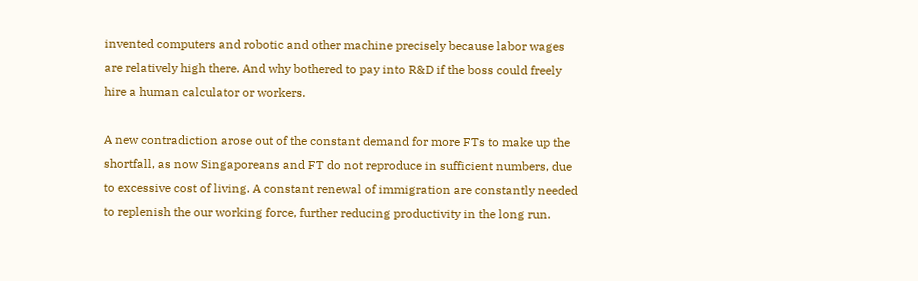invented computers and robotic and other machine precisely because labor wages are relatively high there. And why bothered to pay into R&D if the boss could freely hire a human calculator or workers.

A new contradiction arose out of the constant demand for more FTs to make up the shortfall, as now Singaporeans and FT do not reproduce in sufficient numbers, due to excessive cost of living. A constant renewal of immigration are constantly needed to replenish the our working force, further reducing productivity in the long run.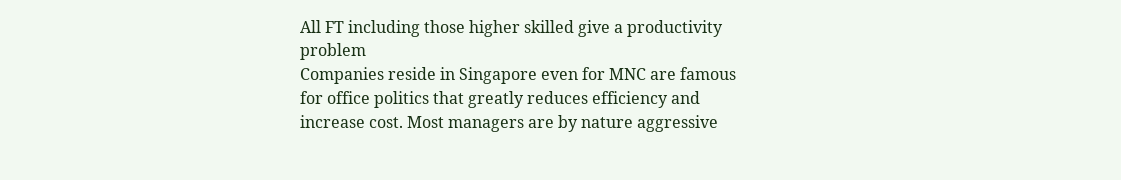All FT including those higher skilled give a productivity problem
Companies reside in Singapore even for MNC are famous for office politics that greatly reduces efficiency and increase cost. Most managers are by nature aggressive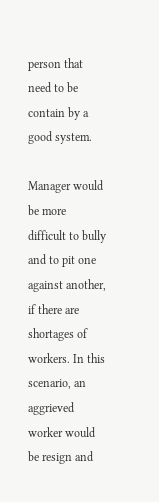person that need to be contain by a good system.

Manager would be more difficult to bully and to pit one against another, if there are shortages of workers. In this scenario, an aggrieved worker would be resign and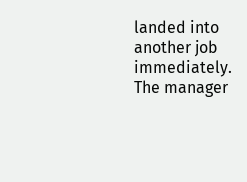landed into another job immediately. The manager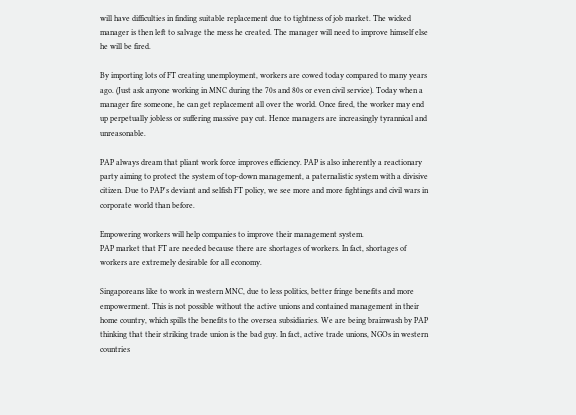will have difficulties in finding suitable replacement due to tightness of job market. The wicked manager is then left to salvage the mess he created. The manager will need to improve himself else he will be fired.

By importing lots of FT creating unemployment, workers are cowed today compared to many years ago. (Just ask anyone working in MNC during the 70s and 80s or even civil service). Today when a manager fire someone, he can get replacement all over the world. Once fired, the worker may end up perpetually jobless or suffering massive pay cut. Hence managers are increasingly tyrannical and unreasonable.

PAP always dream that pliant work force improves efficiency. PAP is also inherently a reactionary party aiming to protect the system of top-down management, a paternalistic system with a divisive citizen. Due to PAP's deviant and selfish FT policy, we see more and more fightings and civil wars in corporate world than before.

Empowering workers will help companies to improve their management system.
PAP market that FT are needed because there are shortages of workers. In fact, shortages of workers are extremely desirable for all economy.

Singaporeans like to work in western MNC, due to less politics, better fringe benefits and more empowerment. This is not possible without the active unions and contained management in their home country, which spills the benefits to the oversea subsidiaries. We are being brainwash by PAP thinking that their striking trade union is the bad guy. In fact, active trade unions, NGOs in western countries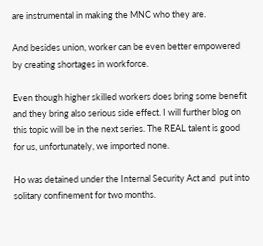are instrumental in making the MNC who they are.

And besides union, worker can be even better empowered by creating shortages in workforce.

Even though higher skilled workers does bring some benefit and they bring also serious side effect. I will further blog on this topic will be in the next series. The REAL talent is good for us, unfortunately, we imported none.

Ho was detained under the Internal Security Act and  put into solitary confinement for two months.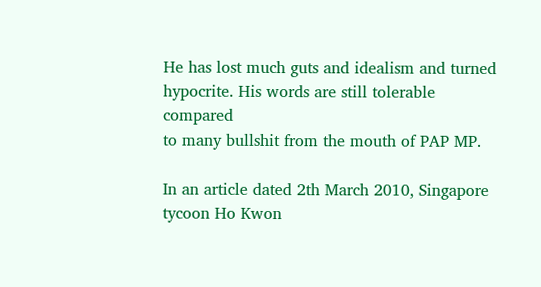He has lost much guts and idealism and turned hypocrite. His words are still tolerable compared
to many bullshit from the mouth of PAP MP.

In an article dated 2th March 2010, Singapore tycoon Ho Kwon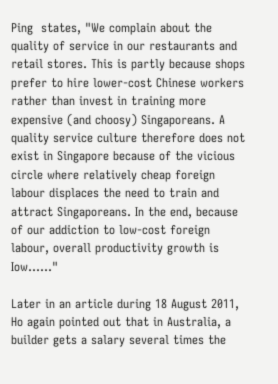Ping  states, "We complain about the quality of service in our restaurants and retail stores. This is partly because shops prefer to hire lower-cost Chinese workers rather than invest in training more expensive (and choosy) Singaporeans. A quality service culture therefore does not exist in Singapore because of the vicious circle where relatively cheap foreign labour displaces the need to train and attract Singaporeans. In the end, because of our addiction to low-cost foreign labour, overall productivity growth is Iow......"

Later in an article during 18 August 2011, Ho again pointed out that in Australia, a builder gets a salary several times the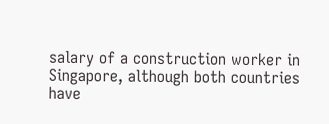salary of a construction worker in Singapore, although both countries have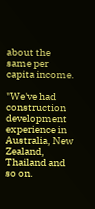about the same per capita income.

"We've had construction development experience in Australia, New Zealand, Thailand and so on.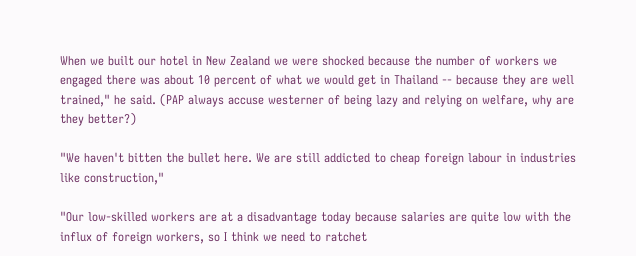When we built our hotel in New Zealand we were shocked because the number of workers we engaged there was about 10 percent of what we would get in Thailand -- because they are well trained," he said. (PAP always accuse westerner of being lazy and relying on welfare, why are they better?)

"We haven't bitten the bullet here. We are still addicted to cheap foreign labour in industries like construction,"

"Our low-skilled workers are at a disadvantage today because salaries are quite low with the influx of foreign workers, so I think we need to ratchet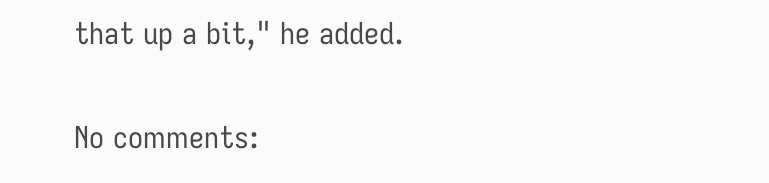that up a bit," he added.

No comments: